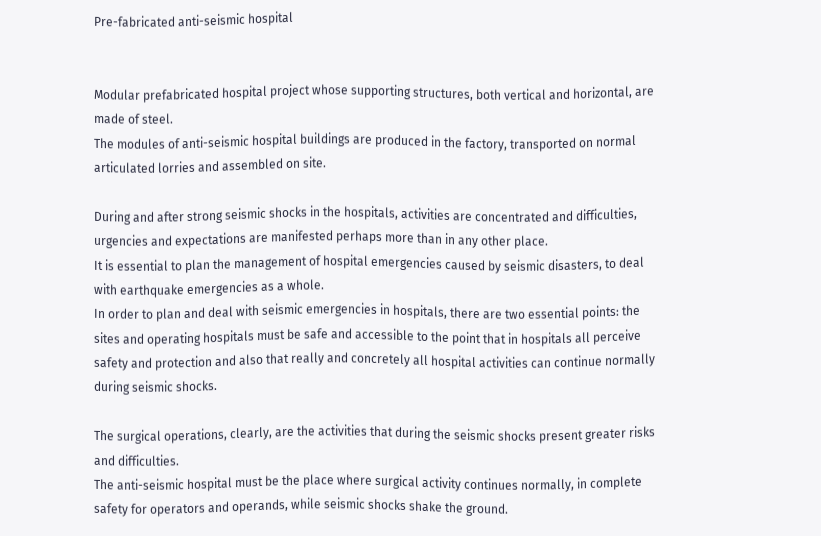Pre-fabricated anti-seismic hospital


Modular prefabricated hospital project whose supporting structures, both vertical and horizontal, are made of steel.
The modules of anti-seismic hospital buildings are produced in the factory, transported on normal articulated lorries and assembled on site.

During and after strong seismic shocks in the hospitals, activities are concentrated and difficulties, urgencies and expectations are manifested perhaps more than in any other place.
It is essential to plan the management of hospital emergencies caused by seismic disasters, to deal with earthquake emergencies as a whole.
In order to plan and deal with seismic emergencies in hospitals, there are two essential points: the sites and operating hospitals must be safe and accessible to the point that in hospitals all perceive safety and protection and also that really and concretely all hospital activities can continue normally during seismic shocks.

The surgical operations, clearly, are the activities that during the seismic shocks present greater risks and difficulties.
The anti-seismic hospital must be the place where surgical activity continues normally, in complete safety for operators and operands, while seismic shocks shake the ground.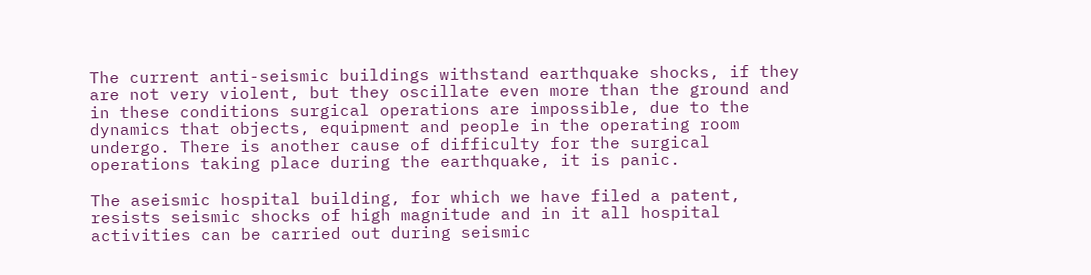The current anti-seismic buildings withstand earthquake shocks, if they are not very violent, but they oscillate even more than the ground and in these conditions surgical operations are impossible, due to the dynamics that objects, equipment and people in the operating room undergo. There is another cause of difficulty for the surgical operations taking place during the earthquake, it is panic.

The aseismic hospital building, for which we have filed a patent, resists seismic shocks of high magnitude and in it all hospital activities can be carried out during seismic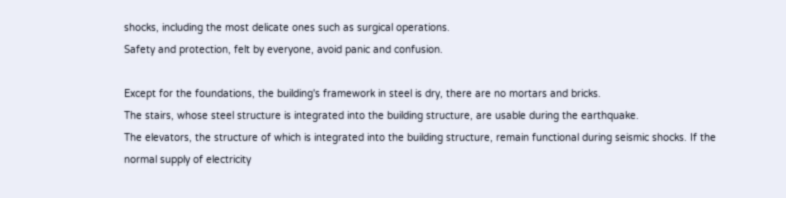shocks, including the most delicate ones such as surgical operations.
Safety and protection, felt by everyone, avoid panic and confusion.

Except for the foundations, the building's framework in steel is dry, there are no mortars and bricks.
The stairs, whose steel structure is integrated into the building structure, are usable during the earthquake.
The elevators, the structure of which is integrated into the building structure, remain functional during seismic shocks. If the normal supply of electricity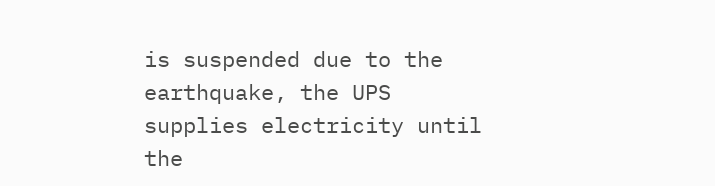is suspended due to the earthquake, the UPS supplies electricity until the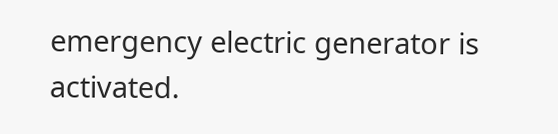emergency electric generator is activated.